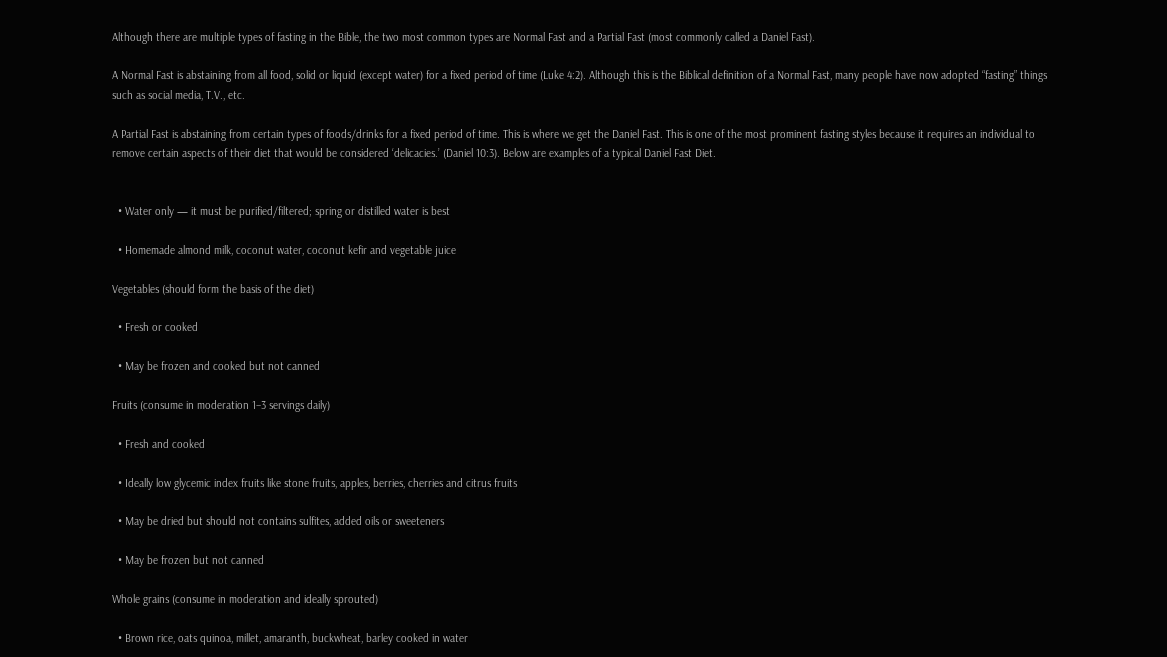Although there are multiple types of fasting in the Bible, the two most common types are Normal Fast and a Partial Fast (most commonly called a Daniel Fast).

A Normal Fast is abstaining from all food, solid or liquid (except water) for a fixed period of time (Luke 4:2). Although this is the Biblical definition of a Normal Fast, many people have now adopted “fasting” things such as social media, T.V., etc.

A Partial Fast is abstaining from certain types of foods/drinks for a fixed period of time. This is where we get the Daniel Fast. This is one of the most prominent fasting styles because it requires an individual to remove certain aspects of their diet that would be considered ‘delicacies.’ (Daniel 10:3). Below are examples of a typical Daniel Fast Diet.


  • Water only — it must be purified/filtered; spring or distilled water is best

  • Homemade almond milk, coconut water, coconut kefir and vegetable juice

Vegetables (should form the basis of the diet)

  • Fresh or cooked

  • May be frozen and cooked but not canned

Fruits (consume in moderation 1–3 servings daily)

  • Fresh and cooked

  • Ideally low glycemic index fruits like stone fruits, apples, berries, cherries and citrus fruits

  • May be dried but should not contains sulfites, added oils or sweeteners

  • May be frozen but not canned

Whole grains (consume in moderation and ideally sprouted)

  • Brown rice, oats quinoa, millet, amaranth, buckwheat, barley cooked in water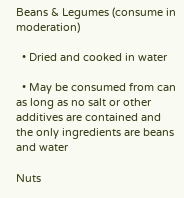Beans & Legumes (consume in moderation)

  • Dried and cooked in water

  • May be consumed from can as long as no salt or other additives are contained and the only ingredients are beans and water

Nuts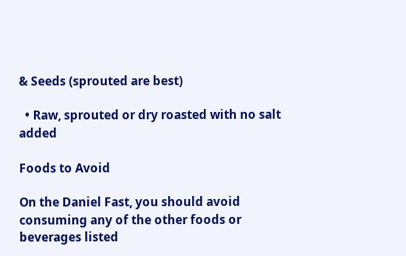& Seeds (sprouted are best)

  • Raw, sprouted or dry roasted with no salt added

Foods to Avoid

On the Daniel Fast, you should avoid consuming any of the other foods or beverages listed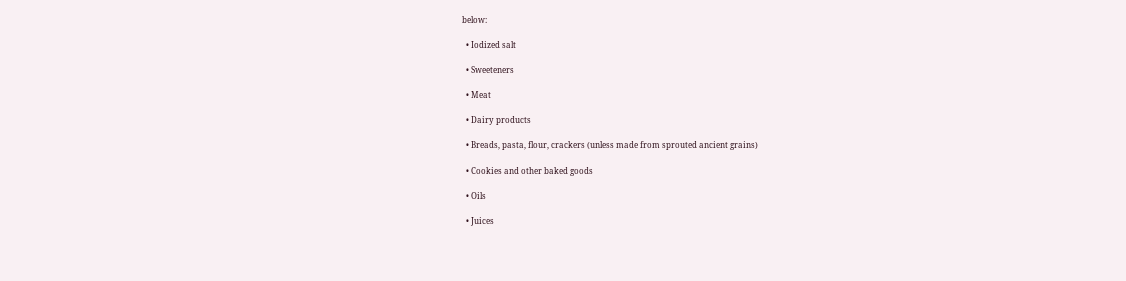below:

  • Iodized salt

  • Sweeteners

  • Meat

  • Dairy products

  • Breads, pasta, flour, crackers (unless made from sprouted ancient grains)

  • Cookies and other baked goods

  • Oils

  • Juices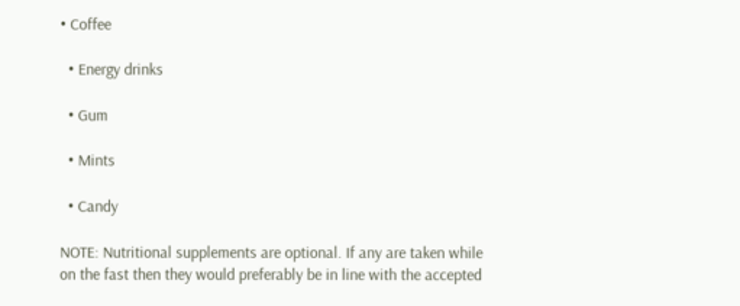• Coffee

  • Energy drinks

  • Gum

  • Mints

  • Candy

NOTE: Nutritional supplements are optional. If any are taken while on the fast then they would preferably be in line with the accepted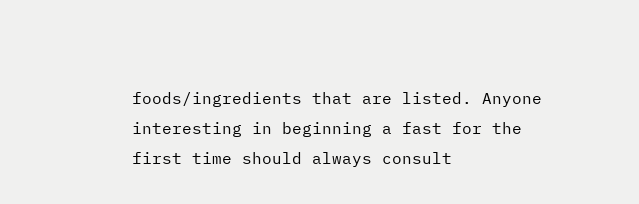foods/ingredients that are listed. Anyone interesting in beginning a fast for the first time should always consult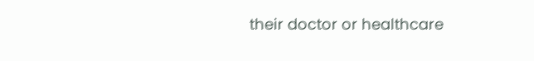their doctor or healthcare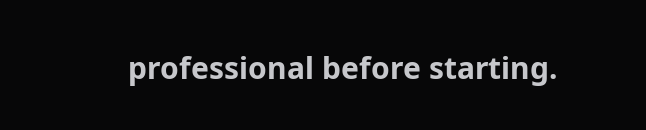professional before starting.